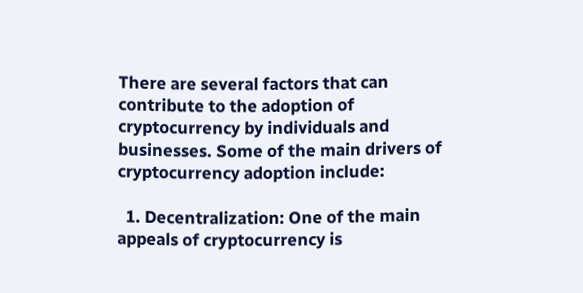There are several factors that can contribute to the adoption of cryptocurrency by individuals and businesses. Some of the main drivers of cryptocurrency adoption include:

  1. Decentralization: One of the main appeals of cryptocurrency is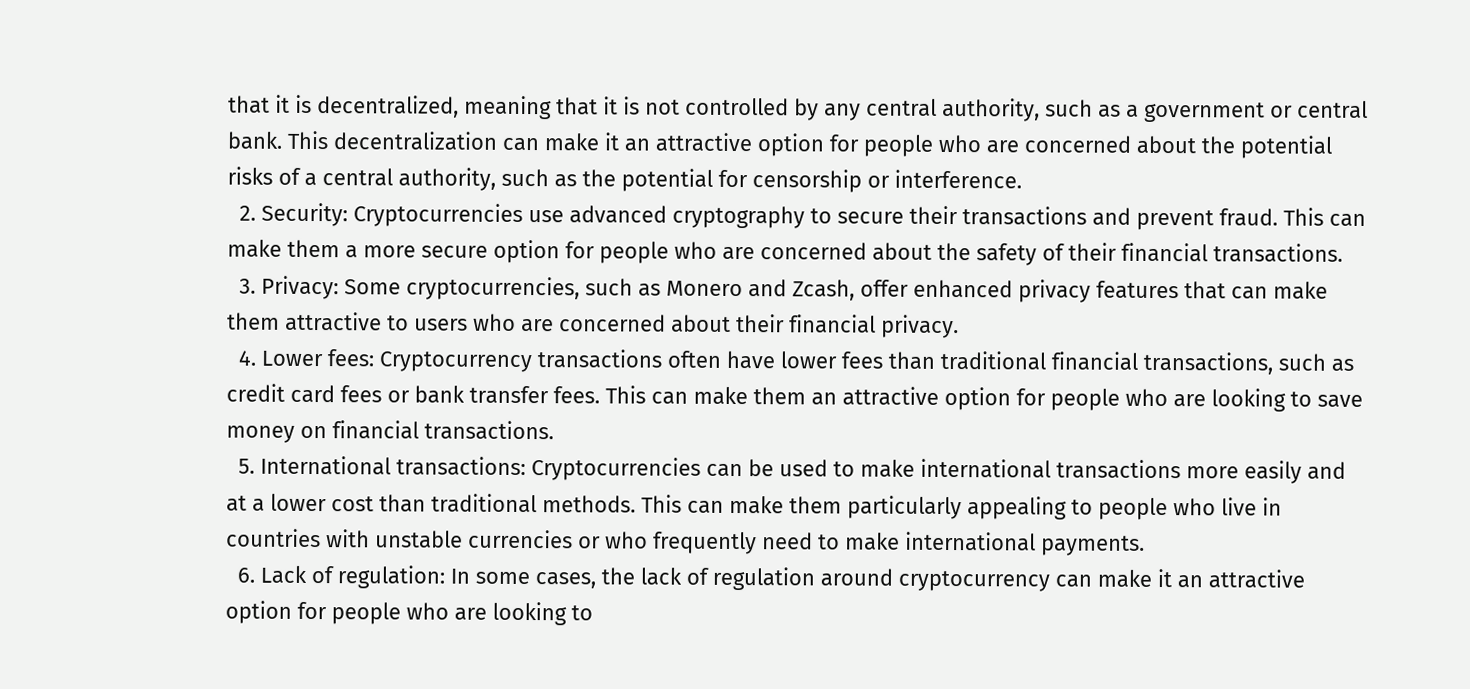that it is decentralized, meaning that it is not controlled by any central authority, such as a government or central bank. This decentralization can make it an attractive option for people who are concerned about the potential risks of a central authority, such as the potential for censorship or interference.
  2. Security: Cryptocurrencies use advanced cryptography to secure their transactions and prevent fraud. This can make them a more secure option for people who are concerned about the safety of their financial transactions.
  3. Privacy: Some cryptocurrencies, such as Monero and Zcash, offer enhanced privacy features that can make them attractive to users who are concerned about their financial privacy.
  4. Lower fees: Cryptocurrency transactions often have lower fees than traditional financial transactions, such as credit card fees or bank transfer fees. This can make them an attractive option for people who are looking to save money on financial transactions.
  5. International transactions: Cryptocurrencies can be used to make international transactions more easily and at a lower cost than traditional methods. This can make them particularly appealing to people who live in countries with unstable currencies or who frequently need to make international payments.
  6. Lack of regulation: In some cases, the lack of regulation around cryptocurrency can make it an attractive option for people who are looking to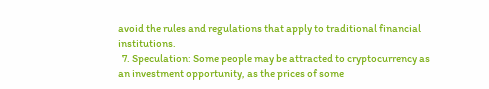avoid the rules and regulations that apply to traditional financial institutions.
  7. Speculation: Some people may be attracted to cryptocurrency as an investment opportunity, as the prices of some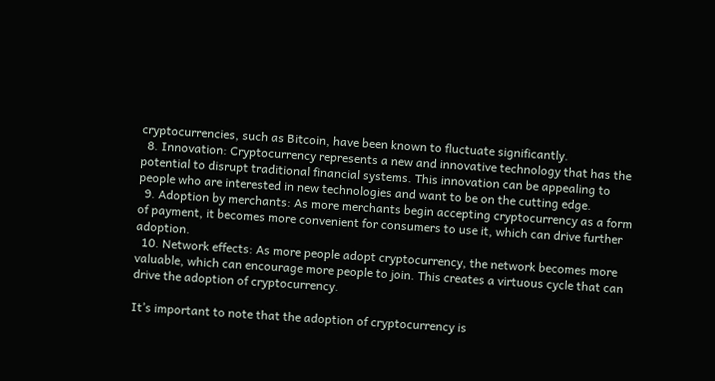cryptocurrencies, such as Bitcoin, have been known to fluctuate significantly.
  8. Innovation: Cryptocurrency represents a new and innovative technology that has the potential to disrupt traditional financial systems. This innovation can be appealing to people who are interested in new technologies and want to be on the cutting edge.
  9. Adoption by merchants: As more merchants begin accepting cryptocurrency as a form of payment, it becomes more convenient for consumers to use it, which can drive further adoption.
  10. Network effects: As more people adopt cryptocurrency, the network becomes more valuable, which can encourage more people to join. This creates a virtuous cycle that can drive the adoption of cryptocurrency.

It’s important to note that the adoption of cryptocurrency is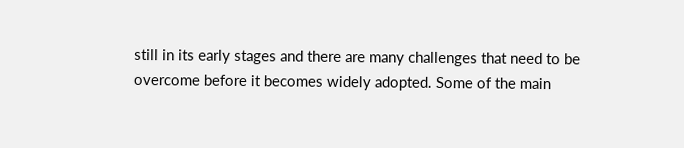still in its early stages and there are many challenges that need to be overcome before it becomes widely adopted. Some of the main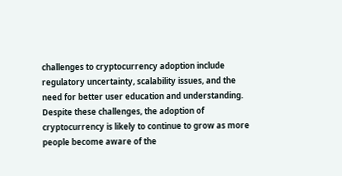challenges to cryptocurrency adoption include regulatory uncertainty, scalability issues, and the need for better user education and understanding. Despite these challenges, the adoption of cryptocurrency is likely to continue to grow as more people become aware of the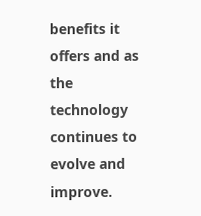benefits it offers and as the technology continues to evolve and improve.